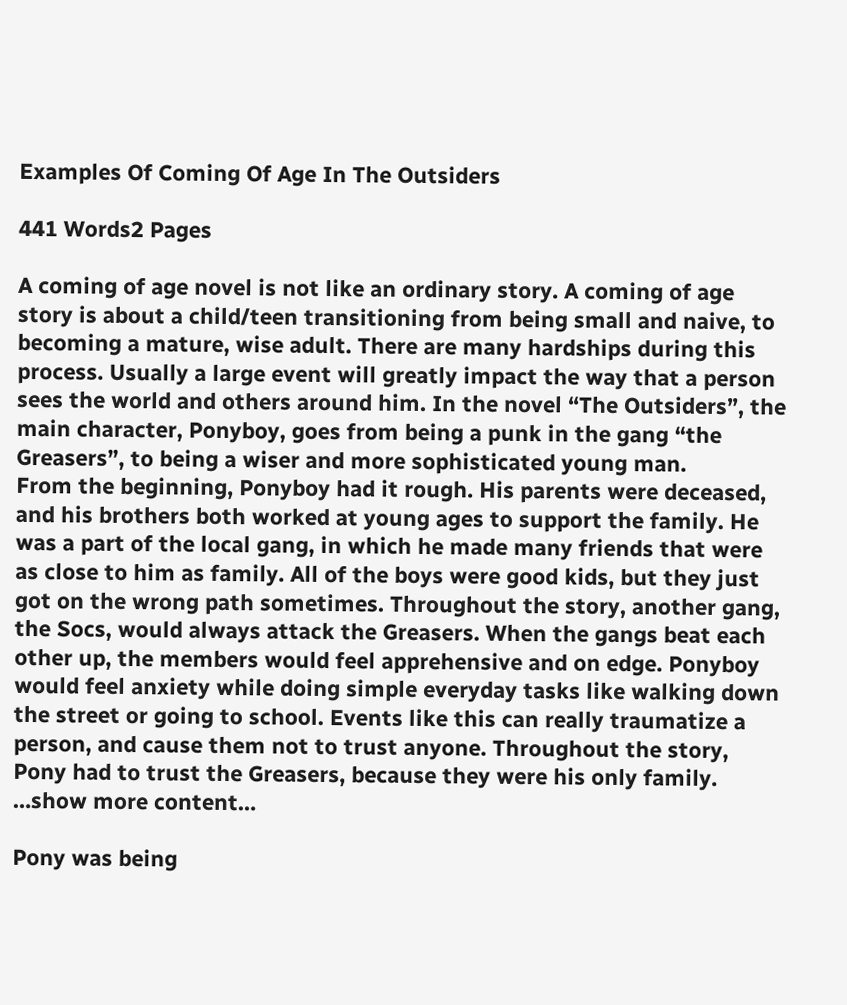Examples Of Coming Of Age In The Outsiders

441 Words2 Pages

A coming of age novel is not like an ordinary story. A coming of age story is about a child/teen transitioning from being small and naive, to becoming a mature, wise adult. There are many hardships during this process. Usually a large event will greatly impact the way that a person sees the world and others around him. In the novel “The Outsiders”, the main character, Ponyboy, goes from being a punk in the gang “the Greasers”, to being a wiser and more sophisticated young man.
From the beginning, Ponyboy had it rough. His parents were deceased, and his brothers both worked at young ages to support the family. He was a part of the local gang, in which he made many friends that were as close to him as family. All of the boys were good kids, but they just got on the wrong path sometimes. Throughout the story, another gang, the Socs, would always attack the Greasers. When the gangs beat each other up, the members would feel apprehensive and on edge. Ponyboy would feel anxiety while doing simple everyday tasks like walking down the street or going to school. Events like this can really traumatize a person, and cause them not to trust anyone. Throughout the story, Pony had to trust the Greasers, because they were his only family. …show more content…

Pony was being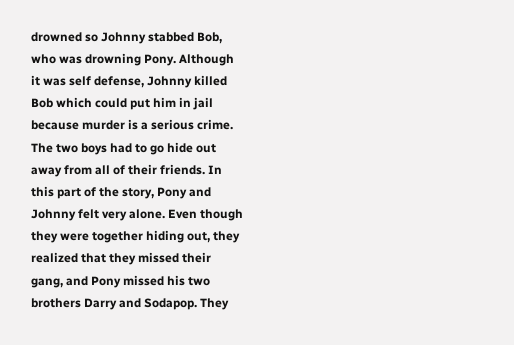drowned so Johnny stabbed Bob, who was drowning Pony. Although it was self defense, Johnny killed Bob which could put him in jail because murder is a serious crime. The two boys had to go hide out away from all of their friends. In this part of the story, Pony and Johnny felt very alone. Even though they were together hiding out, they realized that they missed their gang, and Pony missed his two brothers Darry and Sodapop. They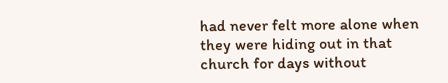had never felt more alone when they were hiding out in that church for days without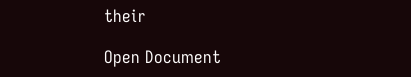their

Open Document